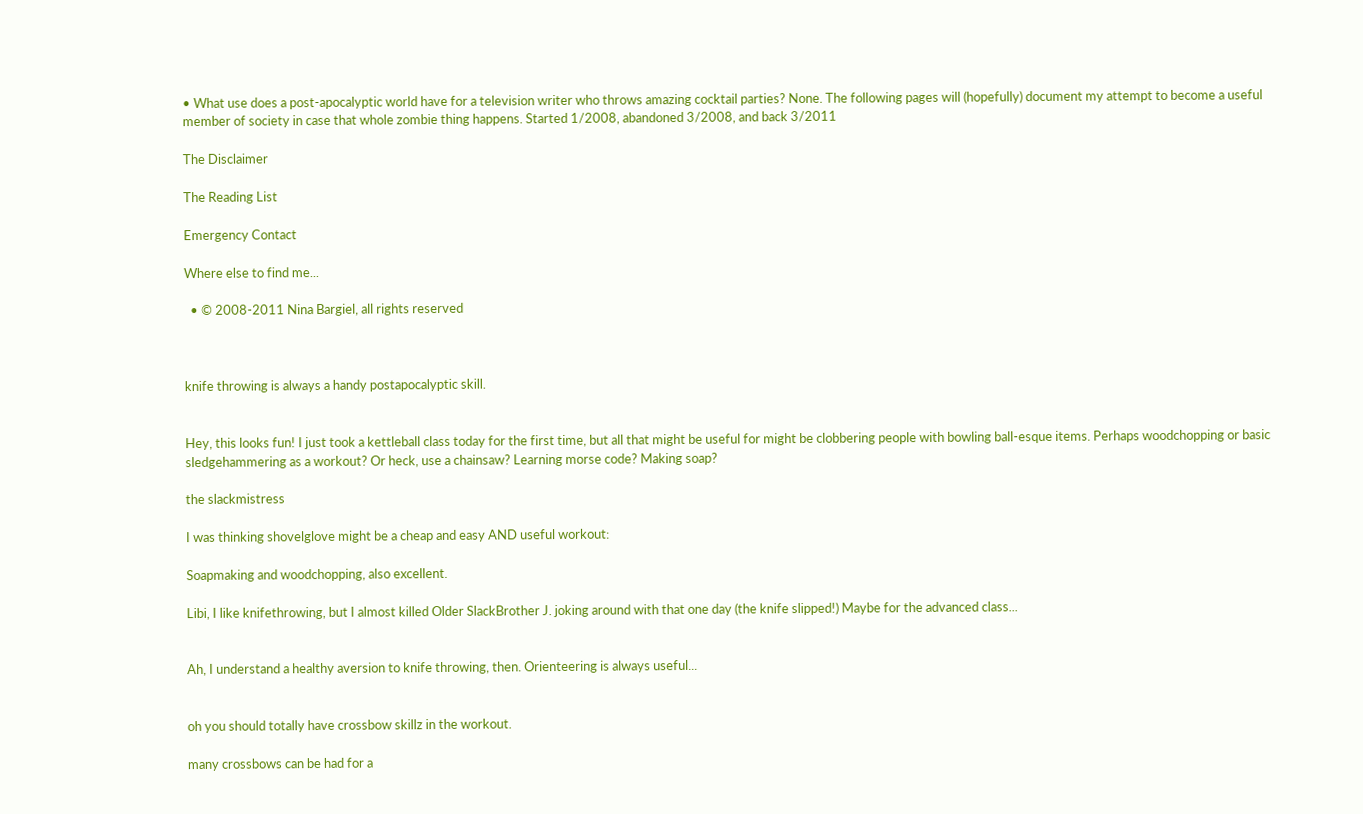• What use does a post-apocalyptic world have for a television writer who throws amazing cocktail parties? None. The following pages will (hopefully) document my attempt to become a useful member of society in case that whole zombie thing happens. Started 1/2008, abandoned 3/2008, and back 3/2011

The Disclaimer

The Reading List

Emergency Contact

Where else to find me...

  • © 2008-2011 Nina Bargiel, all rights reserved



knife throwing is always a handy postapocalyptic skill.


Hey, this looks fun! I just took a kettleball class today for the first time, but all that might be useful for might be clobbering people with bowling ball-esque items. Perhaps woodchopping or basic sledgehammering as a workout? Or heck, use a chainsaw? Learning morse code? Making soap?

the slackmistress

I was thinking shovelglove might be a cheap and easy AND useful workout:

Soapmaking and woodchopping, also excellent.

Libi, I like knifethrowing, but I almost killed Older SlackBrother J. joking around with that one day (the knife slipped!) Maybe for the advanced class...


Ah, I understand a healthy aversion to knife throwing, then. Orienteering is always useful...


oh you should totally have crossbow skillz in the workout.

many crossbows can be had for a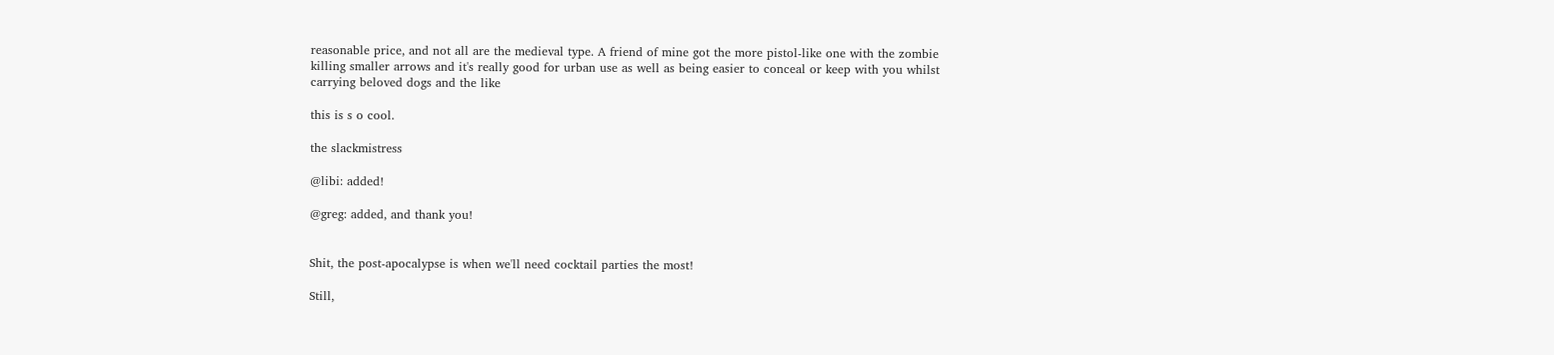reasonable price, and not all are the medieval type. A friend of mine got the more pistol-like one with the zombie killing smaller arrows and it's really good for urban use as well as being easier to conceal or keep with you whilst carrying beloved dogs and the like

this is s o cool.

the slackmistress

@libi: added!

@greg: added, and thank you!


Shit, the post-apocalypse is when we'll need cocktail parties the most!

Still,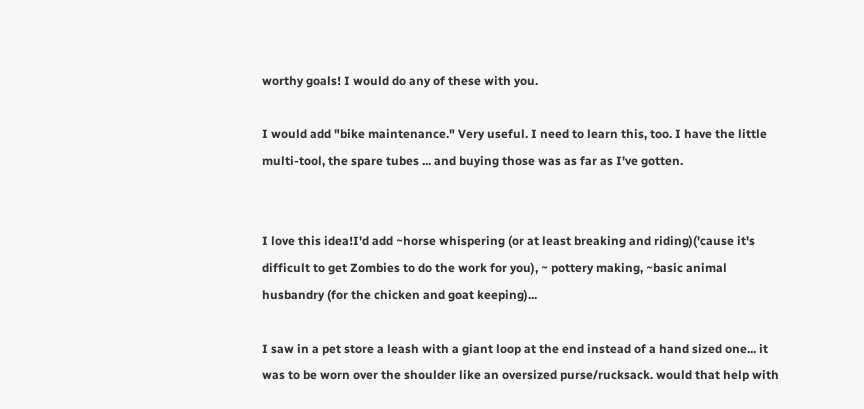worthy goals! I would do any of these with you.

I would add "bike maintenance." Very useful. I need to learn this, too. I have the little multi-tool, the spare tubes ... and buying those was as far as I've gotten.


I love this idea!I'd add ~horse whispering (or at least breaking and riding)('cause it's difficult to get Zombies to do the work for you), ~ pottery making, ~basic animal husbandry (for the chicken and goat keeping)...

I saw in a pet store a leash with a giant loop at the end instead of a hand sized one... it was to be worn over the shoulder like an oversized purse/rucksack. would that help with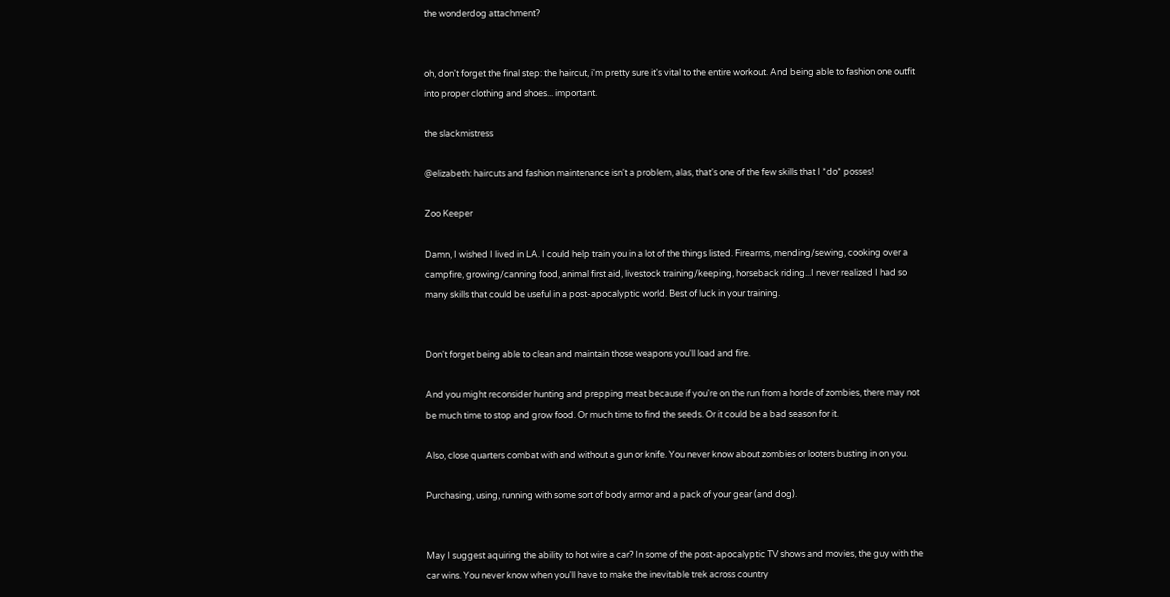the wonderdog attachment?


oh, don't forget the final step: the haircut, i'm pretty sure it's vital to the entire workout. And being able to fashion one outfit into proper clothing and shoes... important.

the slackmistress

@elizabeth: haircuts and fashion maintenance isn't a problem, alas, that's one of the few skills that I *do* posses!

Zoo Keeper

Damn, I wished I lived in LA. I could help train you in a lot of the things listed. Firearms, mending/sewing, cooking over a campfire, growing/canning food, animal first aid, livestock training/keeping, horseback riding...I never realized I had so many skills that could be useful in a post-apocalyptic world. Best of luck in your training.


Don't forget being able to clean and maintain those weapons you'll load and fire.

And you might reconsider hunting and prepping meat because if you're on the run from a horde of zombies, there may not be much time to stop and grow food. Or much time to find the seeds. Or it could be a bad season for it.

Also, close quarters combat with and without a gun or knife. You never know about zombies or looters busting in on you.

Purchasing, using, running with some sort of body armor and a pack of your gear (and dog).


May I suggest aquiring the ability to hot wire a car? In some of the post-apocalyptic TV shows and movies, the guy with the car wins. You never know when you'll have to make the inevitable trek across country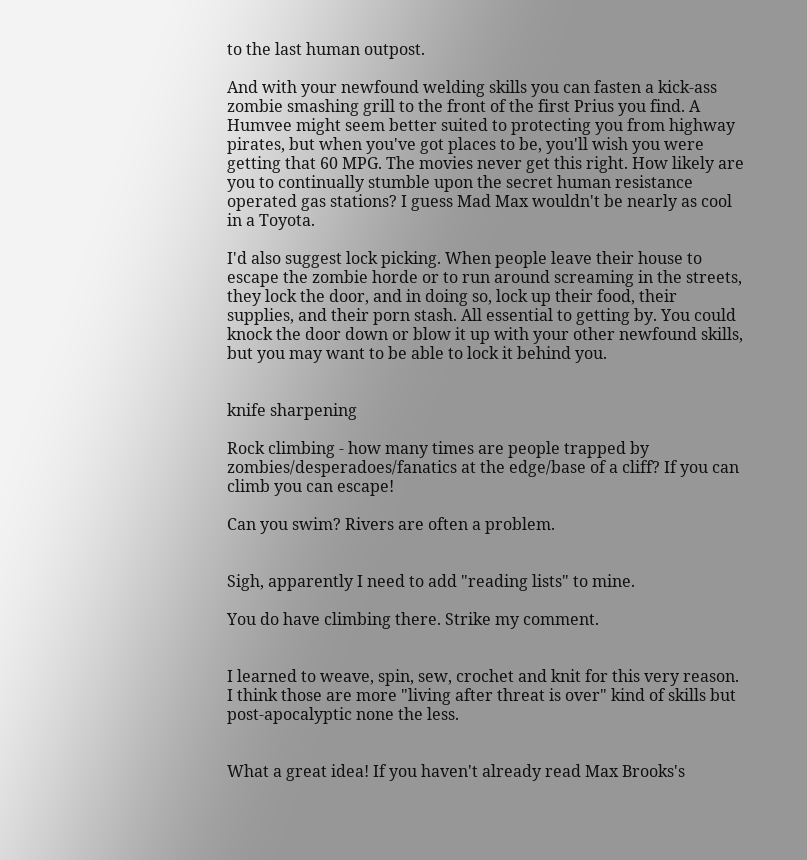to the last human outpost.

And with your newfound welding skills you can fasten a kick-ass zombie smashing grill to the front of the first Prius you find. A Humvee might seem better suited to protecting you from highway pirates, but when you've got places to be, you'll wish you were getting that 60 MPG. The movies never get this right. How likely are you to continually stumble upon the secret human resistance operated gas stations? I guess Mad Max wouldn't be nearly as cool in a Toyota.

I'd also suggest lock picking. When people leave their house to escape the zombie horde or to run around screaming in the streets, they lock the door, and in doing so, lock up their food, their supplies, and their porn stash. All essential to getting by. You could knock the door down or blow it up with your other newfound skills, but you may want to be able to lock it behind you.


knife sharpening

Rock climbing - how many times are people trapped by zombies/desperadoes/fanatics at the edge/base of a cliff? If you can climb you can escape!

Can you swim? Rivers are often a problem.


Sigh, apparently I need to add "reading lists" to mine.

You do have climbing there. Strike my comment.


I learned to weave, spin, sew, crochet and knit for this very reason. I think those are more "living after threat is over" kind of skills but post-apocalyptic none the less.


What a great idea! If you haven't already read Max Brooks's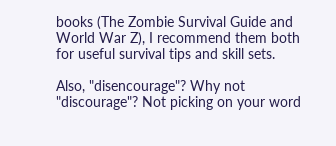books (The Zombie Survival Guide and World War Z), I recommend them both for useful survival tips and skill sets.

Also, "disencourage"? Why not "discourage"? Not picking on your word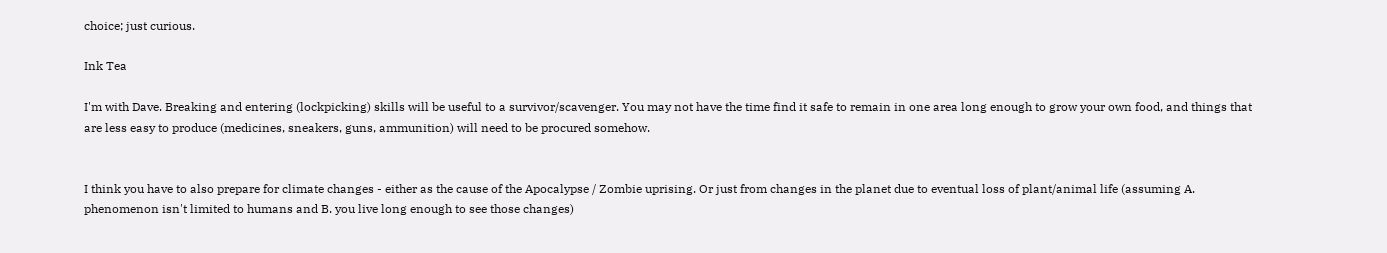choice; just curious.

Ink Tea

I'm with Dave. Breaking and entering (lockpicking) skills will be useful to a survivor/scavenger. You may not have the time find it safe to remain in one area long enough to grow your own food, and things that are less easy to produce (medicines, sneakers, guns, ammunition) will need to be procured somehow.


I think you have to also prepare for climate changes - either as the cause of the Apocalypse / Zombie uprising. Or just from changes in the planet due to eventual loss of plant/animal life (assuming A. phenomenon isn't limited to humans and B. you live long enough to see those changes)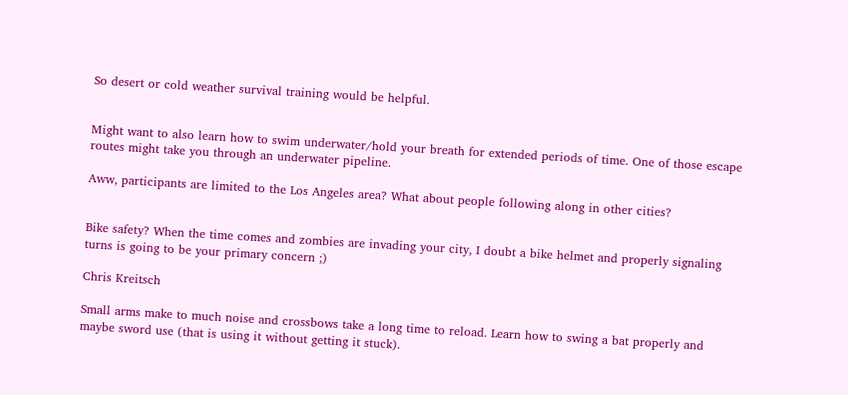So desert or cold weather survival training would be helpful.


Might want to also learn how to swim underwater/hold your breath for extended periods of time. One of those escape routes might take you through an underwater pipeline.

Aww, participants are limited to the Los Angeles area? What about people following along in other cities?


Bike safety? When the time comes and zombies are invading your city, I doubt a bike helmet and properly signaling turns is going to be your primary concern ;)

Chris Kreitsch

Small arms make to much noise and crossbows take a long time to reload. Learn how to swing a bat properly and maybe sword use (that is using it without getting it stuck).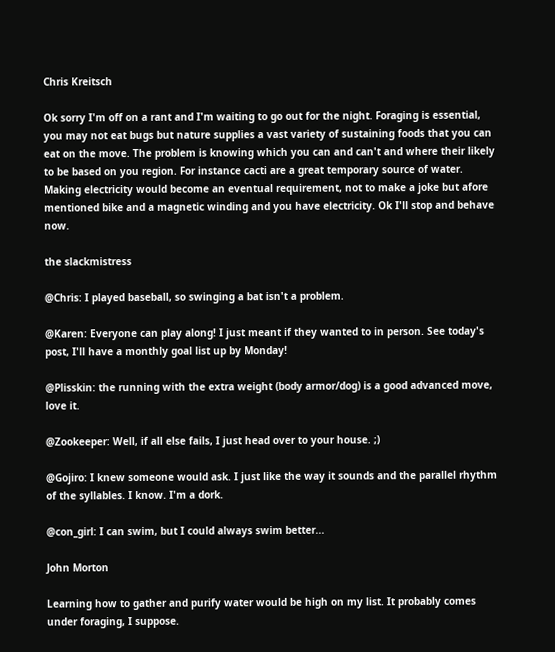Chris Kreitsch

Ok sorry I'm off on a rant and I'm waiting to go out for the night. Foraging is essential, you may not eat bugs but nature supplies a vast variety of sustaining foods that you can eat on the move. The problem is knowing which you can and can't and where their likely to be based on you region. For instance cacti are a great temporary source of water. Making electricity would become an eventual requirement, not to make a joke but afore mentioned bike and a magnetic winding and you have electricity. Ok I'll stop and behave now.

the slackmistress

@Chris: I played baseball, so swinging a bat isn't a problem.

@Karen: Everyone can play along! I just meant if they wanted to in person. See today's post, I'll have a monthly goal list up by Monday!

@Plisskin: the running with the extra weight (body armor/dog) is a good advanced move, love it.

@Zookeeper: Well, if all else fails, I just head over to your house. ;)

@Gojiro: I knew someone would ask. I just like the way it sounds and the parallel rhythm of the syllables. I know. I'm a dork.

@con_girl: I can swim, but I could always swim better...

John Morton

Learning how to gather and purify water would be high on my list. It probably comes under foraging, I suppose.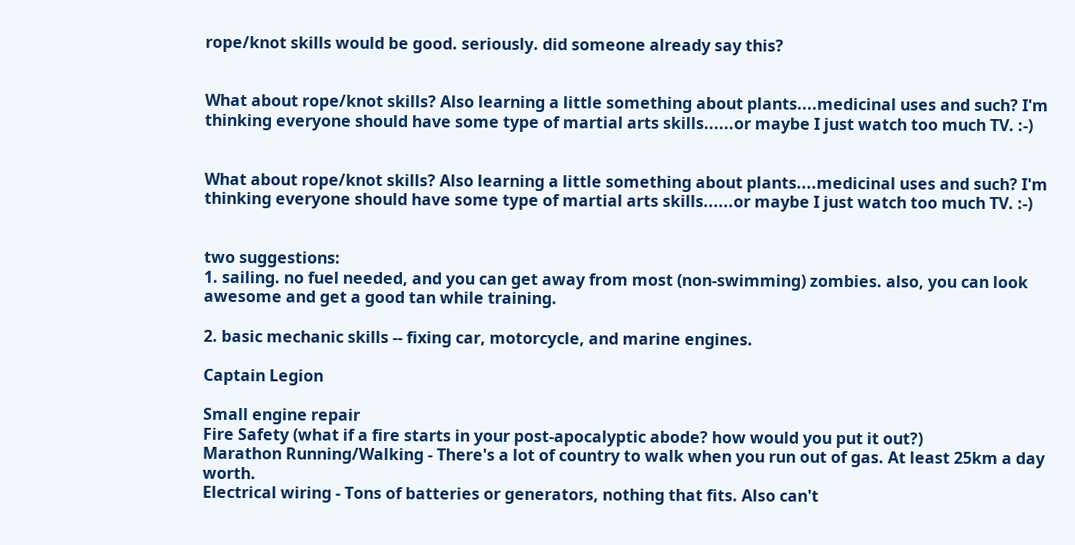rope/knot skills would be good. seriously. did someone already say this?


What about rope/knot skills? Also learning a little something about plants....medicinal uses and such? I'm thinking everyone should have some type of martial arts skills......or maybe I just watch too much TV. :-)


What about rope/knot skills? Also learning a little something about plants....medicinal uses and such? I'm thinking everyone should have some type of martial arts skills......or maybe I just watch too much TV. :-)


two suggestions:
1. sailing. no fuel needed, and you can get away from most (non-swimming) zombies. also, you can look awesome and get a good tan while training.

2. basic mechanic skills -- fixing car, motorcycle, and marine engines.

Captain Legion

Small engine repair
Fire Safety (what if a fire starts in your post-apocalyptic abode? how would you put it out?)
Marathon Running/Walking - There's a lot of country to walk when you run out of gas. At least 25km a day worth.
Electrical wiring - Tons of batteries or generators, nothing that fits. Also can't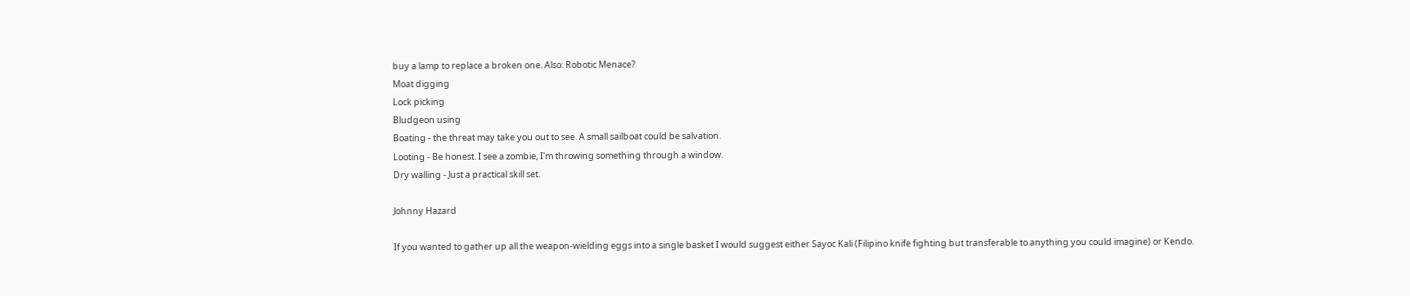buy a lamp to replace a broken one. Also: Robotic Menace?
Moat digging
Lock picking
Bludgeon using
Boating - the threat may take you out to see. A small sailboat could be salvation.
Looting - Be honest. I see a zombie, I'm throwing something through a window.
Dry walling - Just a practical skill set.

Johnny Hazard

If you wanted to gather up all the weapon-wielding eggs into a single basket I would suggest either Sayoc Kali (Filipino knife fighting but transferable to anything you could imagine) or Kendo.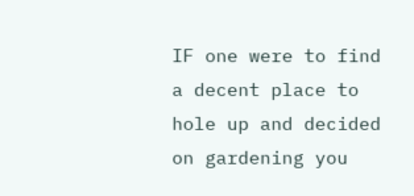IF one were to find a decent place to hole up and decided on gardening you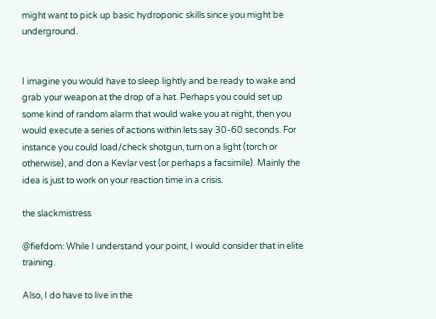might want to pick up basic hydroponic skills since you might be underground.


I imagine you would have to sleep lightly and be ready to wake and grab your weapon at the drop of a hat. Perhaps you could set up some kind of random alarm that would wake you at night, then you would execute a series of actions within lets say 30-60 seconds. For instance you could load/check shotgun, turn on a light (torch or otherwise), and don a Kevlar vest (or perhaps a facsimile). Mainly the idea is just to work on your reaction time in a crisis.

the slackmistress

@fiefdom: While I understand your point, I would consider that in elite training.

Also, I do have to live in the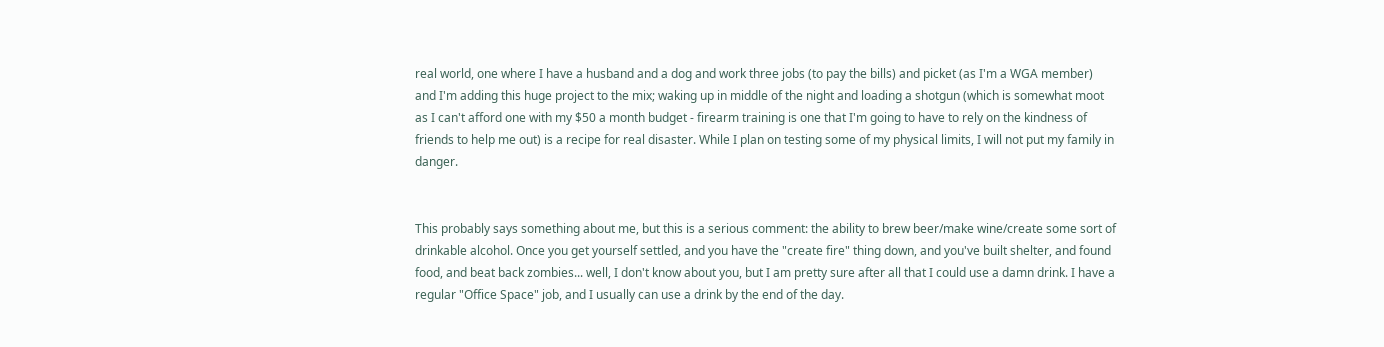real world, one where I have a husband and a dog and work three jobs (to pay the bills) and picket (as I'm a WGA member) and I'm adding this huge project to the mix; waking up in middle of the night and loading a shotgun (which is somewhat moot as I can't afford one with my $50 a month budget - firearm training is one that I'm going to have to rely on the kindness of friends to help me out) is a recipe for real disaster. While I plan on testing some of my physical limits, I will not put my family in danger.


This probably says something about me, but this is a serious comment: the ability to brew beer/make wine/create some sort of drinkable alcohol. Once you get yourself settled, and you have the "create fire" thing down, and you've built shelter, and found food, and beat back zombies... well, I don't know about you, but I am pretty sure after all that I could use a damn drink. I have a regular "Office Space" job, and I usually can use a drink by the end of the day.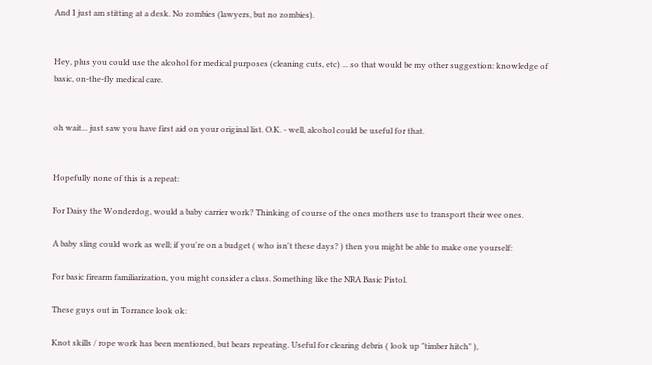And I just am stitting at a desk. No zombies (lawyers, but no zombies).


Hey, plus you could use the alcohol for medical purposes (cleaning cuts, etc) ... so that would be my other suggestion: knowledge of basic, on-the-fly medical care.


oh wait... just saw you have first aid on your original list. O.K. - well, alcohol could be useful for that.


Hopefully none of this is a repeat:

For Daisy the Wonderdog, would a baby carrier work? Thinking of course of the ones mothers use to transport their wee ones.

A baby sling could work as well; if you're on a budget ( who isn't these days? ) then you might be able to make one yourself:

For basic firearm familiarization, you might consider a class. Something like the NRA Basic Pistol.

These guys out in Torrance look ok:

Knot skills / rope work has been mentioned, but bears repeating. Useful for clearing debris ( look up "timber hitch" ),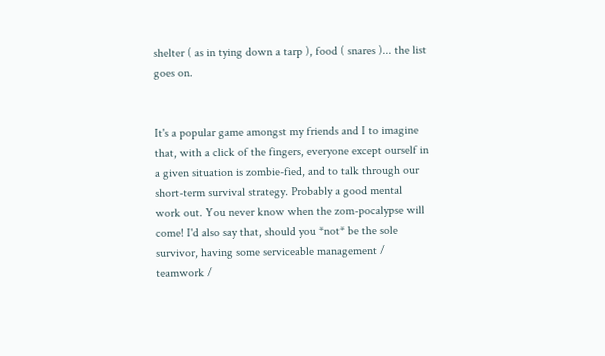shelter ( as in tying down a tarp ), food ( snares )... the list goes on.


It's a popular game amongst my friends and I to imagine that, with a click of the fingers, everyone except ourself in a given situation is zombie-fied, and to talk through our short-term survival strategy. Probably a good mental work out. You never know when the zom-pocalypse will come! I'd also say that, should you *not* be the sole survivor, having some serviceable management / teamwork /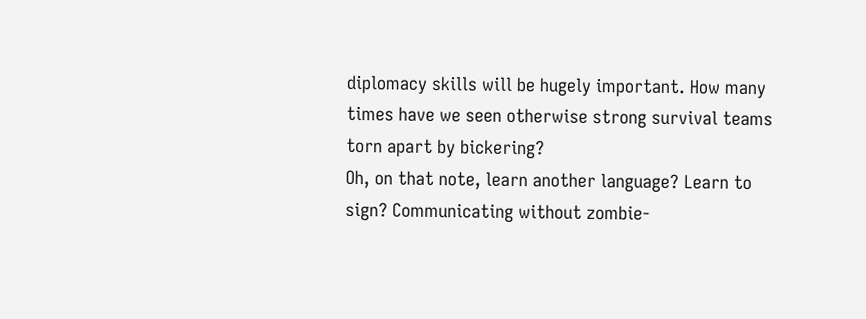diplomacy skills will be hugely important. How many times have we seen otherwise strong survival teams torn apart by bickering?
Oh, on that note, learn another language? Learn to sign? Communicating without zombie-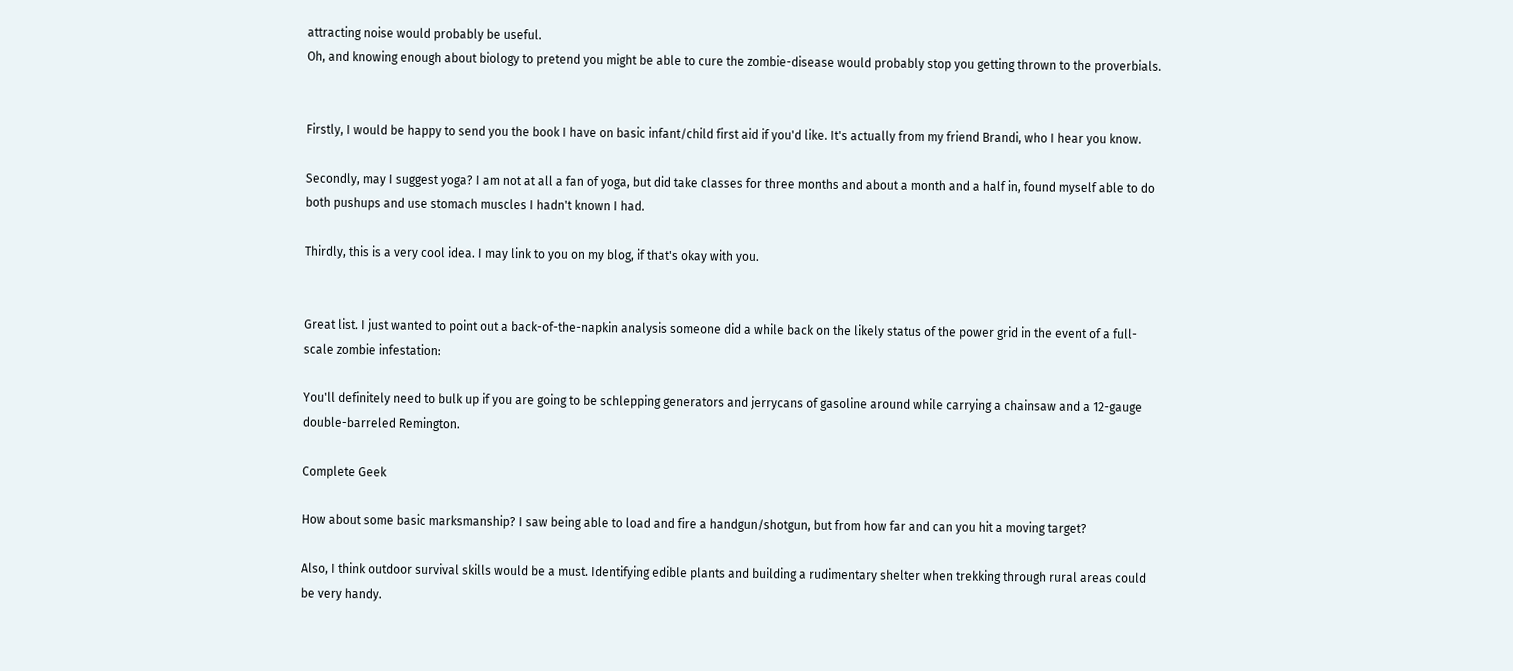attracting noise would probably be useful.
Oh, and knowing enough about biology to pretend you might be able to cure the zombie-disease would probably stop you getting thrown to the proverbials.


Firstly, I would be happy to send you the book I have on basic infant/child first aid if you'd like. It's actually from my friend Brandi, who I hear you know.

Secondly, may I suggest yoga? I am not at all a fan of yoga, but did take classes for three months and about a month and a half in, found myself able to do both pushups and use stomach muscles I hadn't known I had.

Thirdly, this is a very cool idea. I may link to you on my blog, if that's okay with you.


Great list. I just wanted to point out a back-of-the-napkin analysis someone did a while back on the likely status of the power grid in the event of a full-scale zombie infestation:

You'll definitely need to bulk up if you are going to be schlepping generators and jerrycans of gasoline around while carrying a chainsaw and a 12-gauge double-barreled Remington.

Complete Geek

How about some basic marksmanship? I saw being able to load and fire a handgun/shotgun, but from how far and can you hit a moving target?

Also, I think outdoor survival skills would be a must. Identifying edible plants and building a rudimentary shelter when trekking through rural areas could be very handy.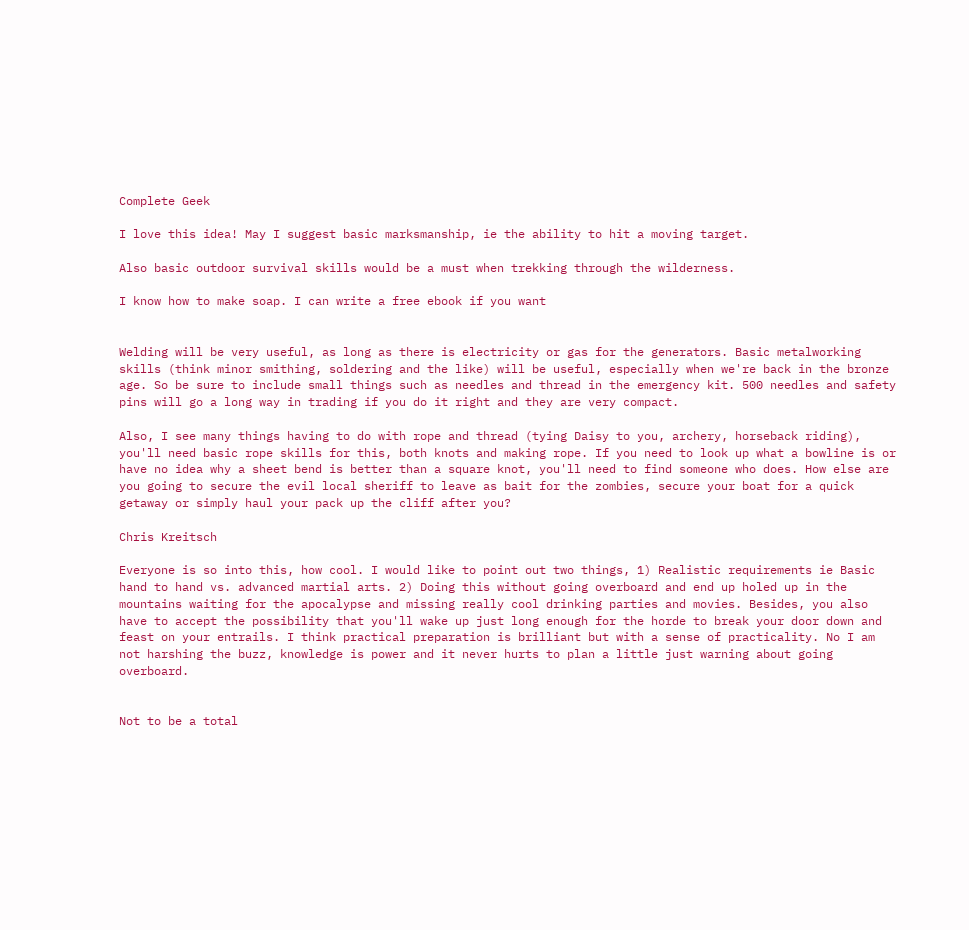Complete Geek

I love this idea! May I suggest basic marksmanship, ie the ability to hit a moving target.

Also basic outdoor survival skills would be a must when trekking through the wilderness.

I know how to make soap. I can write a free ebook if you want


Welding will be very useful, as long as there is electricity or gas for the generators. Basic metalworking skills (think minor smithing, soldering and the like) will be useful, especially when we're back in the bronze age. So be sure to include small things such as needles and thread in the emergency kit. 500 needles and safety pins will go a long way in trading if you do it right and they are very compact.

Also, I see many things having to do with rope and thread (tying Daisy to you, archery, horseback riding), you'll need basic rope skills for this, both knots and making rope. If you need to look up what a bowline is or have no idea why a sheet bend is better than a square knot, you'll need to find someone who does. How else are you going to secure the evil local sheriff to leave as bait for the zombies, secure your boat for a quick getaway or simply haul your pack up the cliff after you?

Chris Kreitsch

Everyone is so into this, how cool. I would like to point out two things, 1) Realistic requirements ie Basic hand to hand vs. advanced martial arts. 2) Doing this without going overboard and end up holed up in the mountains waiting for the apocalypse and missing really cool drinking parties and movies. Besides, you also have to accept the possibility that you'll wake up just long enough for the horde to break your door down and feast on your entrails. I think practical preparation is brilliant but with a sense of practicality. No I am not harshing the buzz, knowledge is power and it never hurts to plan a little just warning about going overboard.


Not to be a total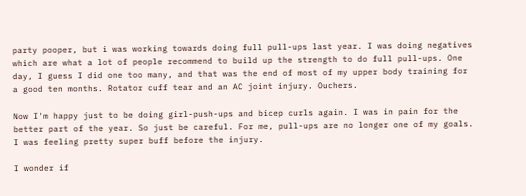party pooper, but i was working towards doing full pull-ups last year. I was doing negatives which are what a lot of people recommend to build up the strength to do full pull-ups. One day, I guess I did one too many, and that was the end of most of my upper body training for a good ten months. Rotator cuff tear and an AC joint injury. Ouchers.

Now I'm happy just to be doing girl-push-ups and bicep curls again. I was in pain for the better part of the year. So just be careful. For me, pull-ups are no longer one of my goals. I was feeling pretty super buff before the injury.

I wonder if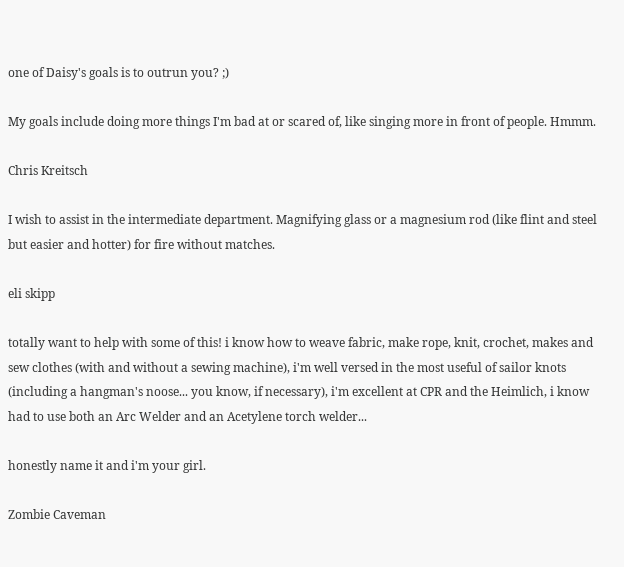one of Daisy's goals is to outrun you? ;)

My goals include doing more things I'm bad at or scared of, like singing more in front of people. Hmmm.

Chris Kreitsch

I wish to assist in the intermediate department. Magnifying glass or a magnesium rod (like flint and steel but easier and hotter) for fire without matches.

eli skipp

totally want to help with some of this! i know how to weave fabric, make rope, knit, crochet, makes and sew clothes (with and without a sewing machine), i'm well versed in the most useful of sailor knots (including a hangman's noose... you know, if necessary), i'm excellent at CPR and the Heimlich, i know had to use both an Arc Welder and an Acetylene torch welder...

honestly name it and i'm your girl.

Zombie Caveman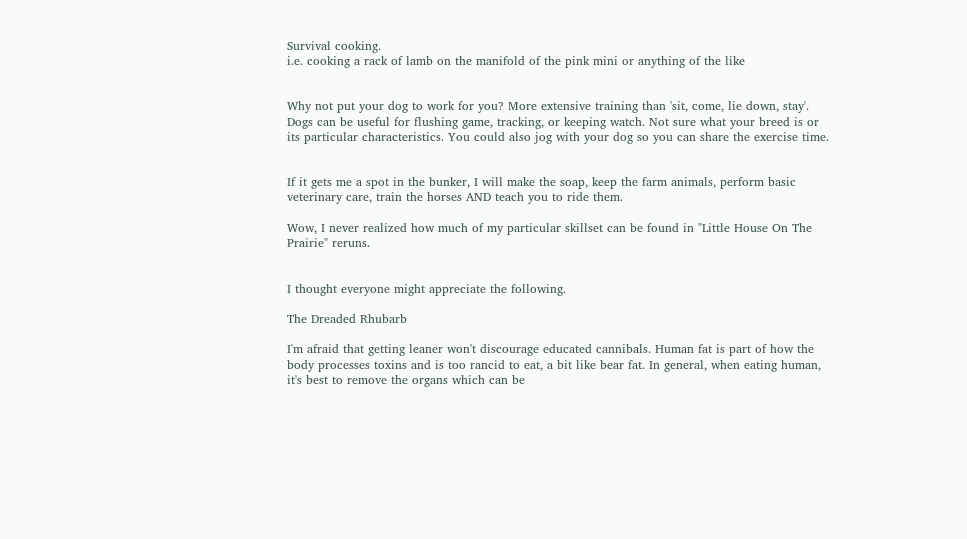Survival cooking.
i.e. cooking a rack of lamb on the manifold of the pink mini or anything of the like


Why not put your dog to work for you? More extensive training than 'sit, come, lie down, stay'. Dogs can be useful for flushing game, tracking, or keeping watch. Not sure what your breed is or its particular characteristics. You could also jog with your dog so you can share the exercise time.


If it gets me a spot in the bunker, I will make the soap, keep the farm animals, perform basic veterinary care, train the horses AND teach you to ride them.

Wow, I never realized how much of my particular skillset can be found in "Little House On The Prairie" reruns.


I thought everyone might appreciate the following.

The Dreaded Rhubarb

I'm afraid that getting leaner won't discourage educated cannibals. Human fat is part of how the body processes toxins and is too rancid to eat, a bit like bear fat. In general, when eating human, it's best to remove the organs which can be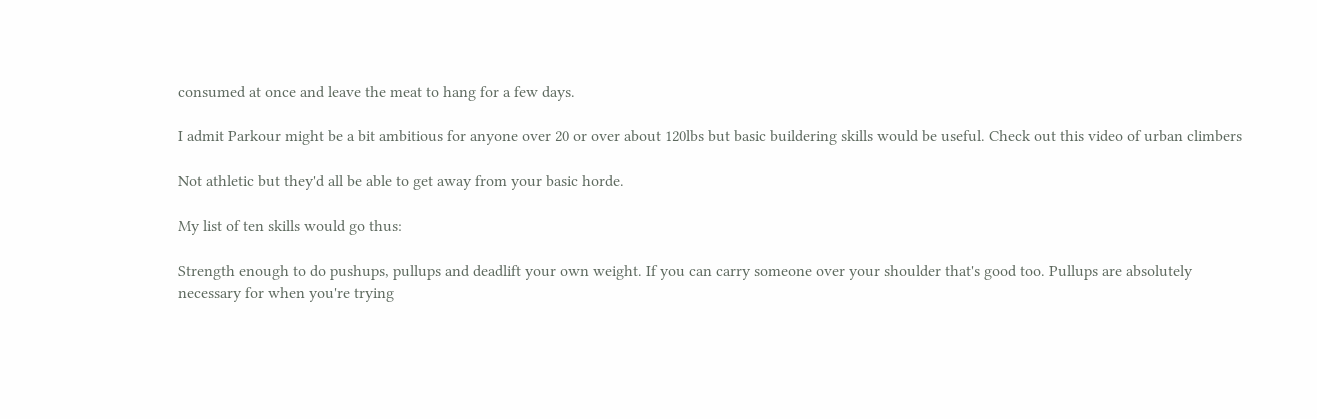consumed at once and leave the meat to hang for a few days.

I admit Parkour might be a bit ambitious for anyone over 20 or over about 120lbs but basic buildering skills would be useful. Check out this video of urban climbers

Not athletic but they'd all be able to get away from your basic horde.

My list of ten skills would go thus:

Strength enough to do pushups, pullups and deadlift your own weight. If you can carry someone over your shoulder that's good too. Pullups are absolutely necessary for when you're trying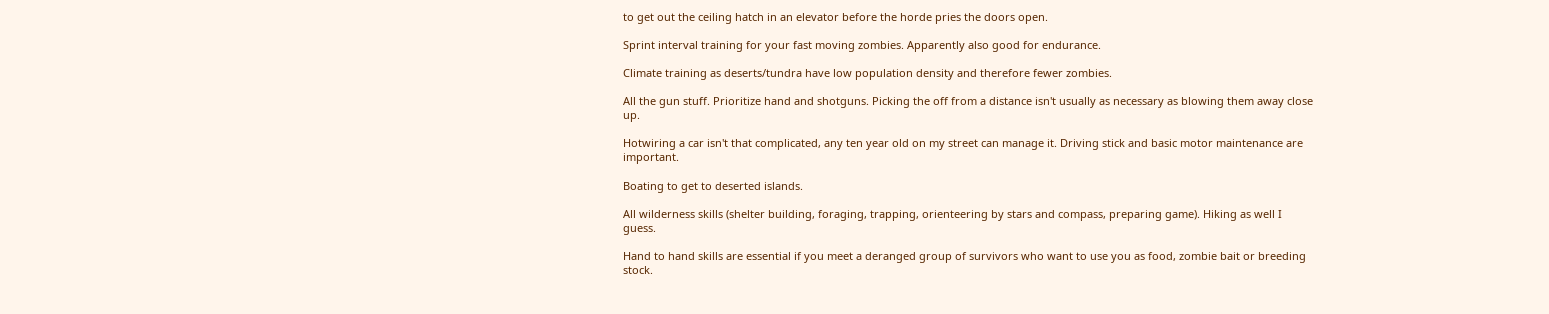to get out the ceiling hatch in an elevator before the horde pries the doors open.

Sprint interval training for your fast moving zombies. Apparently also good for endurance.

Climate training as deserts/tundra have low population density and therefore fewer zombies.

All the gun stuff. Prioritize hand and shotguns. Picking the off from a distance isn't usually as necessary as blowing them away close up.

Hotwiring a car isn't that complicated, any ten year old on my street can manage it. Driving stick and basic motor maintenance are important.

Boating to get to deserted islands.

All wilderness skills (shelter building, foraging, trapping, orienteering by stars and compass, preparing game). Hiking as well I guess.

Hand to hand skills are essential if you meet a deranged group of survivors who want to use you as food, zombie bait or breeding stock.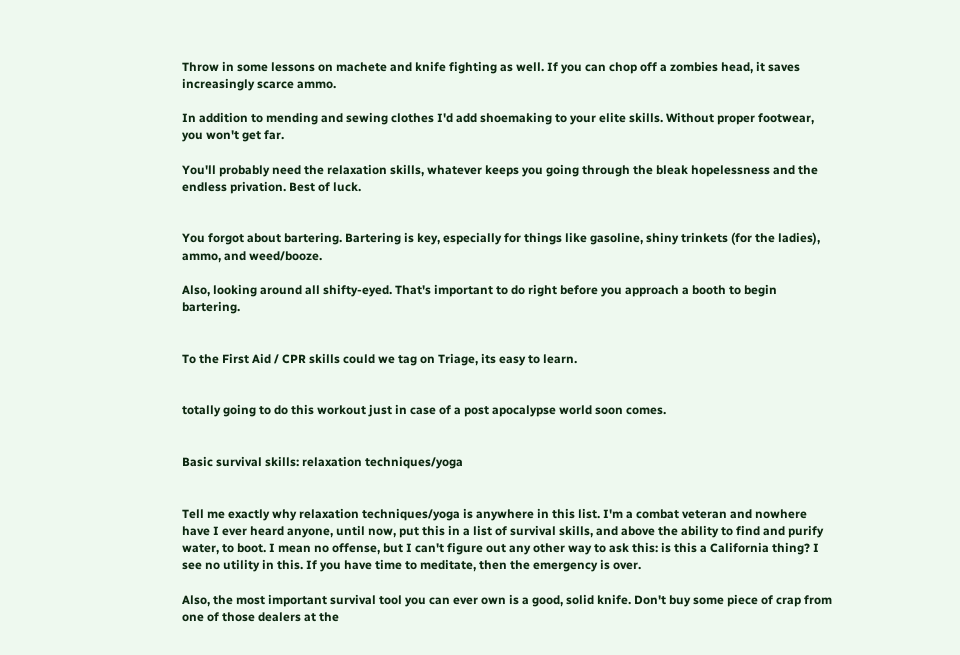Throw in some lessons on machete and knife fighting as well. If you can chop off a zombies head, it saves increasingly scarce ammo.

In addition to mending and sewing clothes I'd add shoemaking to your elite skills. Without proper footwear, you won't get far.

You'll probably need the relaxation skills, whatever keeps you going through the bleak hopelessness and the endless privation. Best of luck.


You forgot about bartering. Bartering is key, especially for things like gasoline, shiny trinkets (for the ladies), ammo, and weed/booze.

Also, looking around all shifty-eyed. That's important to do right before you approach a booth to begin bartering.


To the First Aid / CPR skills could we tag on Triage, its easy to learn.


totally going to do this workout just in case of a post apocalypse world soon comes.


Basic survival skills: relaxation techniques/yoga


Tell me exactly why relaxation techniques/yoga is anywhere in this list. I'm a combat veteran and nowhere have I ever heard anyone, until now, put this in a list of survival skills, and above the ability to find and purify water, to boot. I mean no offense, but I can't figure out any other way to ask this: is this a California thing? I see no utility in this. If you have time to meditate, then the emergency is over.

Also, the most important survival tool you can ever own is a good, solid knife. Don't buy some piece of crap from one of those dealers at the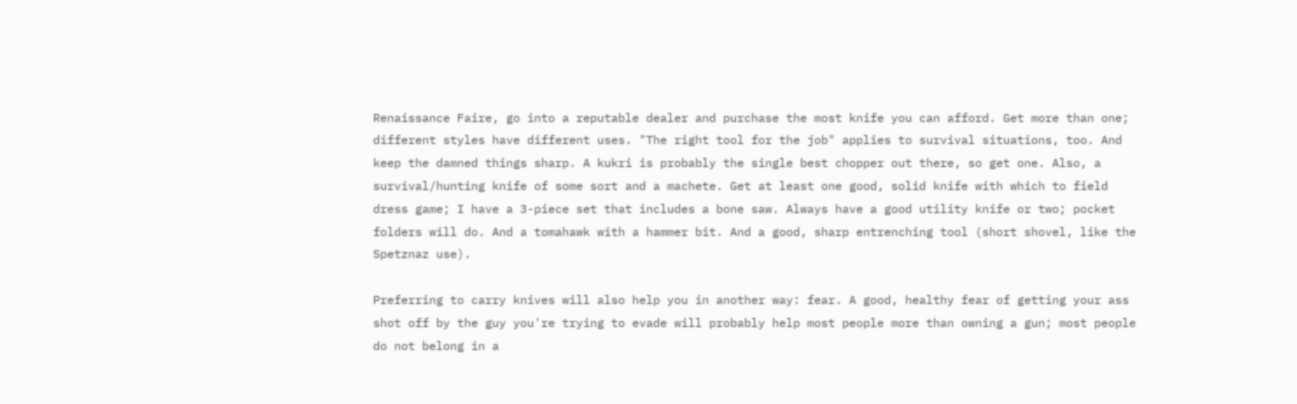Renaissance Faire, go into a reputable dealer and purchase the most knife you can afford. Get more than one; different styles have different uses. "The right tool for the job" applies to survival situations, too. And keep the damned things sharp. A kukri is probably the single best chopper out there, so get one. Also, a survival/hunting knife of some sort and a machete. Get at least one good, solid knife with which to field dress game; I have a 3-piece set that includes a bone saw. Always have a good utility knife or two; pocket folders will do. And a tomahawk with a hammer bit. And a good, sharp entrenching tool (short shovel, like the Spetznaz use).

Preferring to carry knives will also help you in another way: fear. A good, healthy fear of getting your ass shot off by the guy you're trying to evade will probably help most people more than owning a gun; most people do not belong in a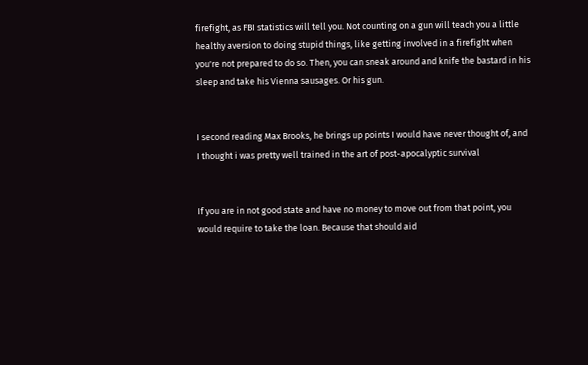firefight, as FBI statistics will tell you. Not counting on a gun will teach you a little healthy aversion to doing stupid things, like getting involved in a firefight when you're not prepared to do so. Then, you can sneak around and knife the bastard in his sleep and take his Vienna sausages. Or his gun.


I second reading Max Brooks, he brings up points I would have never thought of, and I thought i was pretty well trained in the art of post-apocalyptic survival


If you are in not good state and have no money to move out from that point, you would require to take the loan. Because that should aid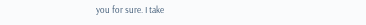you for sure. I take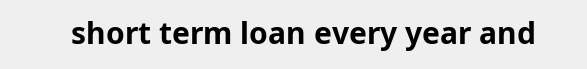short term loan every year and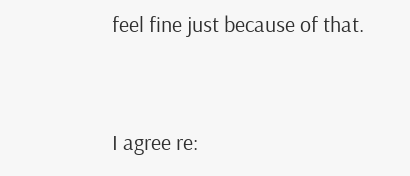feel fine just because of that.


I agree re: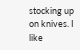stocking up on knives. I like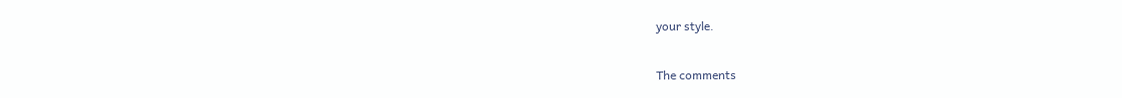your style.

The comments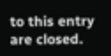to this entry are closed.